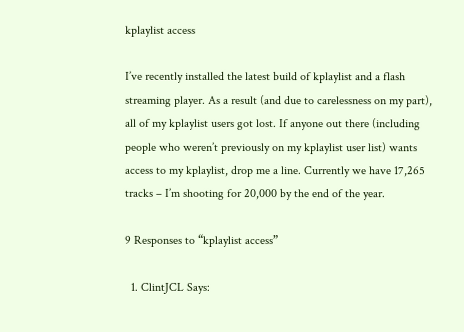kplaylist access

I’ve recently installed the latest build of kplaylist and a flash streaming player. As a result (and due to carelessness on my part), all of my kplaylist users got lost. If anyone out there (including people who weren’t previously on my kplaylist user list) wants access to my kplaylist, drop me a line. Currently we have 17,265 tracks – I’m shooting for 20,000 by the end of the year.

9 Responses to “kplaylist access”

  1. ClintJCL Says: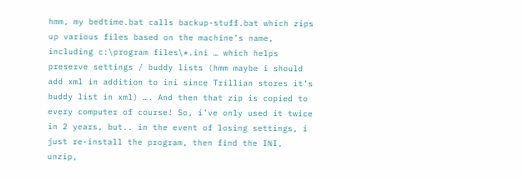hmm, my bedtime.bat calls backup-stuff.bat which zips up various files based on the machine’s name, including c:\program files\*.ini … which helps preserve settings / buddy lists (hmm maybe i should add xml in addition to ini since Trillian stores it’s buddy list in xml) …. And then that zip is copied to every computer of course! So, i’ve only used it twice in 2 years, but.. in the event of losing settings, i just re-install the program, then find the INI, unzip,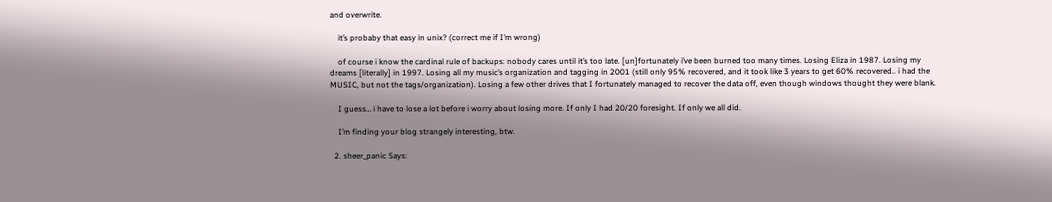and overwrite.

    it’s probaby that easy in unix? (correct me if I’m wrong)

    of course i know the cardinal rule of backups: nobody cares until it’s too late. [un]fortunately i’ve been burned too many times. Losing Eliza in 1987. Losing my dreams [literally] in 1997. Losing all my music’s organization and tagging in 2001 (still only 95% recovered, and it took like 3 years to get 60% recovered.. i had the MUSIC, but not the tags/organization). Losing a few other drives that I fortunately managed to recover the data off, even though windows thought they were blank.

    I guess… i have to lose a lot before i worry about losing more. If only I had 20/20 foresight. If only we all did.

    I’m finding your blog strangely interesting, btw.

  2. sheer_panic Says: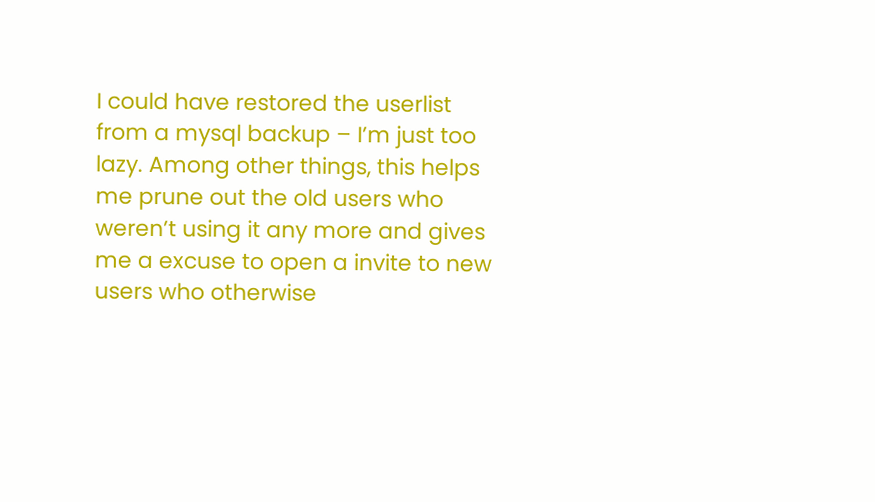I could have restored the userlist from a mysql backup – I’m just too lazy. Among other things, this helps me prune out the old users who weren’t using it any more and gives me a excuse to open a invite to new users who otherwise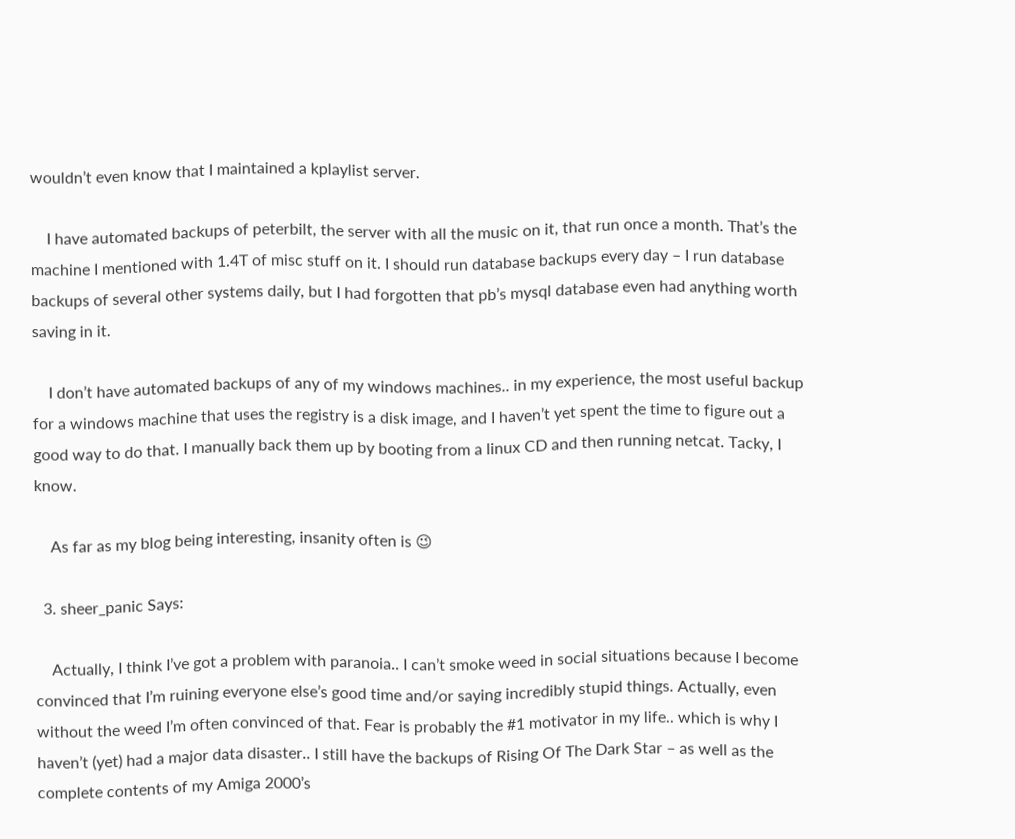wouldn’t even know that I maintained a kplaylist server.

    I have automated backups of peterbilt, the server with all the music on it, that run once a month. That’s the machine I mentioned with 1.4T of misc stuff on it. I should run database backups every day – I run database backups of several other systems daily, but I had forgotten that pb’s mysql database even had anything worth saving in it.

    I don’t have automated backups of any of my windows machines.. in my experience, the most useful backup for a windows machine that uses the registry is a disk image, and I haven’t yet spent the time to figure out a good way to do that. I manually back them up by booting from a linux CD and then running netcat. Tacky, I know.

    As far as my blog being interesting, insanity often is 😉

  3. sheer_panic Says:

    Actually, I think I’ve got a problem with paranoia.. I can’t smoke weed in social situations because I become convinced that I’m ruining everyone else’s good time and/or saying incredibly stupid things. Actually, even without the weed I’m often convinced of that. Fear is probably the #1 motivator in my life.. which is why I haven’t (yet) had a major data disaster.. I still have the backups of Rising Of The Dark Star – as well as the complete contents of my Amiga 2000’s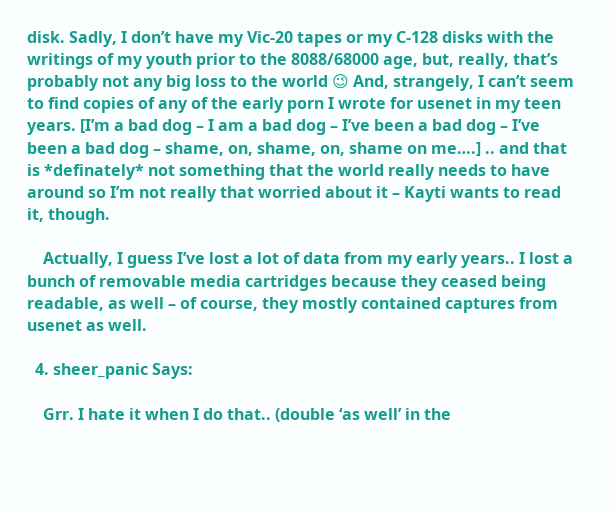disk. Sadly, I don’t have my Vic-20 tapes or my C-128 disks with the writings of my youth prior to the 8088/68000 age, but, really, that’s probably not any big loss to the world 😉 And, strangely, I can’t seem to find copies of any of the early porn I wrote for usenet in my teen years. [I’m a bad dog – I am a bad dog – I’ve been a bad dog – I’ve been a bad dog – shame, on, shame, on, shame on me….] .. and that is *definately* not something that the world really needs to have around so I’m not really that worried about it – Kayti wants to read it, though.

    Actually, I guess I’ve lost a lot of data from my early years.. I lost a bunch of removable media cartridges because they ceased being readable, as well – of course, they mostly contained captures from usenet as well.

  4. sheer_panic Says:

    Grr. I hate it when I do that.. (double ‘as well’ in the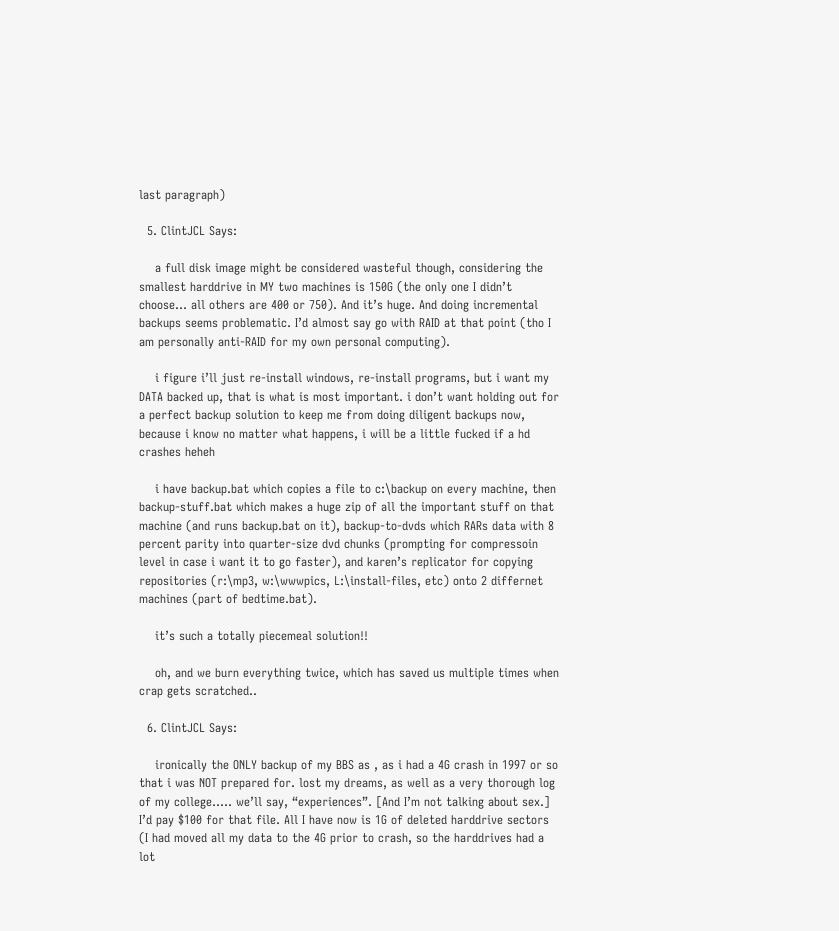last paragraph)

  5. ClintJCL Says:

    a full disk image might be considered wasteful though, considering the smallest harddrive in MY two machines is 150G (the only one I didn’t choose… all others are 400 or 750). And it’s huge. And doing incremental backups seems problematic. I’d almost say go with RAID at that point (tho I am personally anti-RAID for my own personal computing).

    i figure i’ll just re-install windows, re-install programs, but i want my DATA backed up, that is what is most important. i don’t want holding out for a perfect backup solution to keep me from doing diligent backups now, because i know no matter what happens, i will be a little fucked if a hd crashes heheh

    i have backup.bat which copies a file to c:\backup on every machine, then backup-stuff.bat which makes a huge zip of all the important stuff on that machine (and runs backup.bat on it), backup-to-dvds which RARs data with 8 percent parity into quarter-size dvd chunks (prompting for compressoin level in case i want it to go faster), and karen’s replicator for copying repositories (r:\mp3, w:\wwwpics, L:\install-files, etc) onto 2 differnet machines (part of bedtime.bat).

    it’s such a totally piecemeal solution!!

    oh, and we burn everything twice, which has saved us multiple times when crap gets scratched..

  6. ClintJCL Says:

    ironically the ONLY backup of my BBS as , as i had a 4G crash in 1997 or so that i was NOT prepared for. lost my dreams, as well as a very thorough log of my college….. we’ll say, “experiences”. [And I’m not talking about sex.] I’d pay $100 for that file. All I have now is 1G of deleted harddrive sectors (I had moved all my data to the 4G prior to crash, so the harddrives had a lot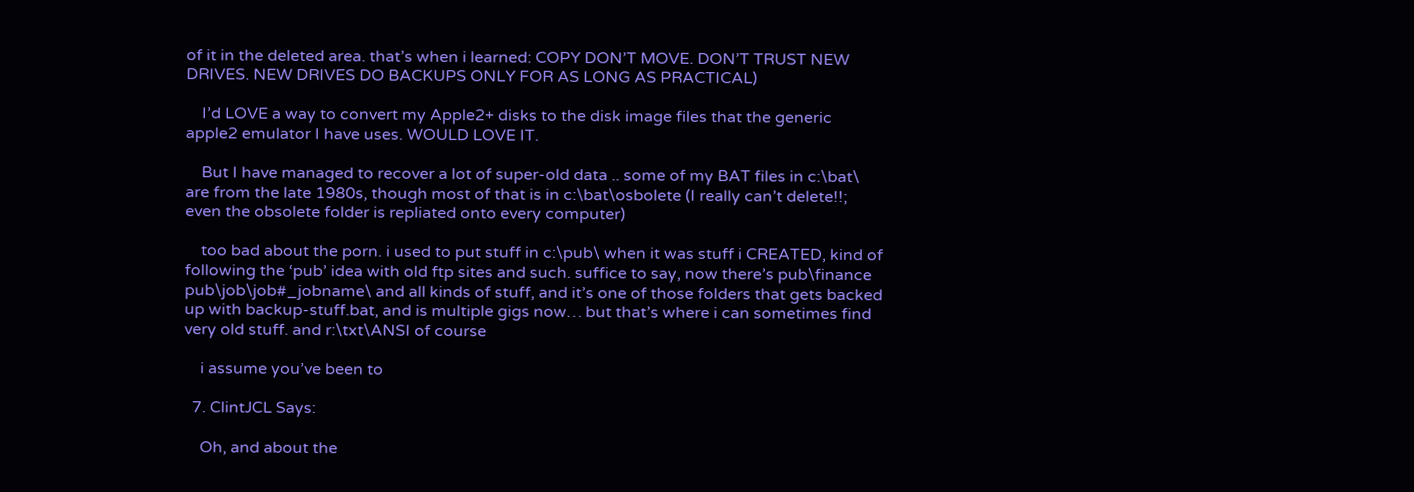of it in the deleted area. that’s when i learned: COPY DON’T MOVE. DON’T TRUST NEW DRIVES. NEW DRIVES DO BACKUPS ONLY FOR AS LONG AS PRACTICAL)

    I’d LOVE a way to convert my Apple2+ disks to the disk image files that the generic apple2 emulator I have uses. WOULD LOVE IT.

    But I have managed to recover a lot of super-old data .. some of my BAT files in c:\bat\ are from the late 1980s, though most of that is in c:\bat\osbolete (I really can’t delete!!; even the obsolete folder is repliated onto every computer)

    too bad about the porn. i used to put stuff in c:\pub\ when it was stuff i CREATED, kind of following the ‘pub’ idea with old ftp sites and such. suffice to say, now there’s pub\finance pub\job\job#_jobname\ and all kinds of stuff, and it’s one of those folders that gets backed up with backup-stuff.bat, and is multiple gigs now… but that’s where i can sometimes find very old stuff. and r:\txt\ANSI of course

    i assume you’ve been to

  7. ClintJCL Says:

    Oh, and about the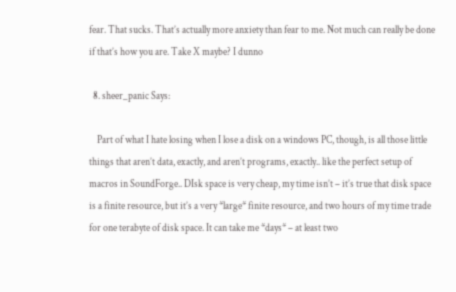fear. That sucks. That’s actually more anxiety than fear to me. Not much can really be done if that’s how you are. Take X maybe? I dunno

  8. sheer_panic Says:

    Part of what I hate losing when I lose a disk on a windows PC, though, is all those little things that aren’t data, exactly, and aren’t programs, exactly.. like the perfect setup of macros in SoundForge.. DIsk space is very cheap, my time isn’t – it’s true that disk space is a finite resource, but it’s a very *large* finite resource, and two hours of my time trade for one terabyte of disk space. It can take me *days* – at least two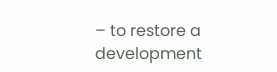– to restore a development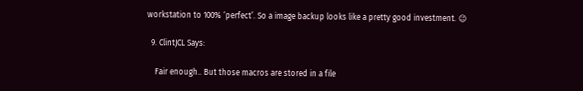workstation to 100% ‘perfect’. So a image backup looks like a pretty good investment. 😉

  9. ClintJCL Says:

    Fair enough.. But those macros are stored in a file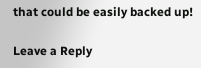that could be easily backed up!

Leave a Reply